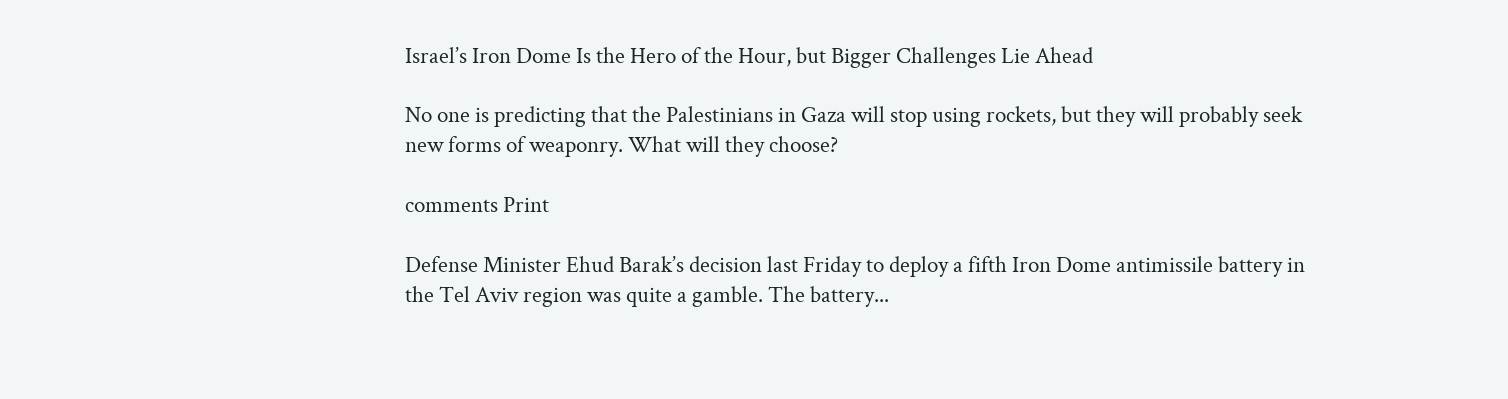Israel’s Iron Dome Is the Hero of the Hour, but Bigger Challenges Lie Ahead

No one is predicting that the Palestinians in Gaza will stop using rockets, but they will probably seek new forms of weaponry. What will they choose?

comments Print

Defense Minister Ehud Barak’s decision last Friday to deploy a fifth Iron Dome antimissile battery in the Tel Aviv region was quite a gamble. The battery...